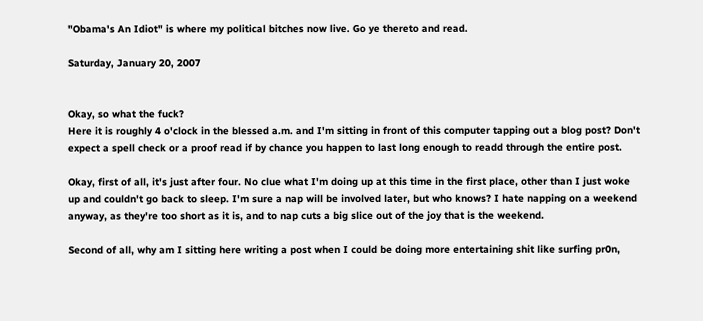"Obama's An Idiot" is where my political bitches now live. Go ye thereto and read.

Saturday, January 20, 2007


Okay, so what the fuck?
Here it is roughly 4 o'clock in the blessed a.m. and I'm sitting in front of this computer tapping out a blog post? Don't expect a spell check or a proof read if by chance you happen to last long enough to readd through the entire post.

Okay, first of all, it's just after four. No clue what I'm doing up at this time in the first place, other than I just woke up and couldn't go back to sleep. I'm sure a nap will be involved later, but who knows? I hate napping on a weekend anyway, as they're too short as it is, and to nap cuts a big slice out of the joy that is the weekend.

Second of all, why am I sitting here writing a post when I could be doing more entertaining shit like surfing pr0n,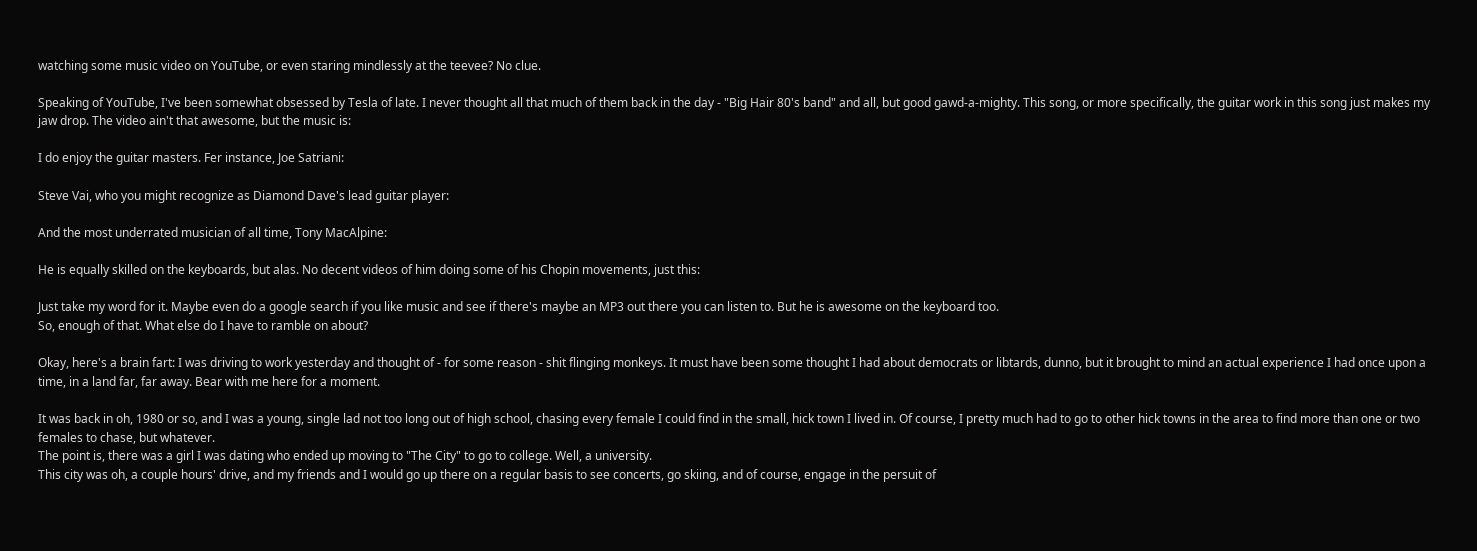watching some music video on YouTube, or even staring mindlessly at the teevee? No clue.

Speaking of YouTube, I've been somewhat obsessed by Tesla of late. I never thought all that much of them back in the day - "Big Hair 80's band" and all, but good gawd-a-mighty. This song, or more specifically, the guitar work in this song just makes my jaw drop. The video ain't that awesome, but the music is:

I do enjoy the guitar masters. Fer instance, Joe Satriani:

Steve Vai, who you might recognize as Diamond Dave's lead guitar player:

And the most underrated musician of all time, Tony MacAlpine:

He is equally skilled on the keyboards, but alas. No decent videos of him doing some of his Chopin movements, just this:

Just take my word for it. Maybe even do a google search if you like music and see if there's maybe an MP3 out there you can listen to. But he is awesome on the keyboard too.
So, enough of that. What else do I have to ramble on about?

Okay, here's a brain fart: I was driving to work yesterday and thought of - for some reason - shit flinging monkeys. It must have been some thought I had about democrats or libtards, dunno, but it brought to mind an actual experience I had once upon a time, in a land far, far away. Bear with me here for a moment.

It was back in oh, 1980 or so, and I was a young, single lad not too long out of high school, chasing every female I could find in the small, hick town I lived in. Of course, I pretty much had to go to other hick towns in the area to find more than one or two females to chase, but whatever.
The point is, there was a girl I was dating who ended up moving to "The City" to go to college. Well, a university.
This city was oh, a couple hours' drive, and my friends and I would go up there on a regular basis to see concerts, go skiing, and of course, engage in the persuit of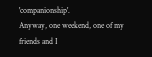'companionship'.
Anyway, one weekend, one of my friends and I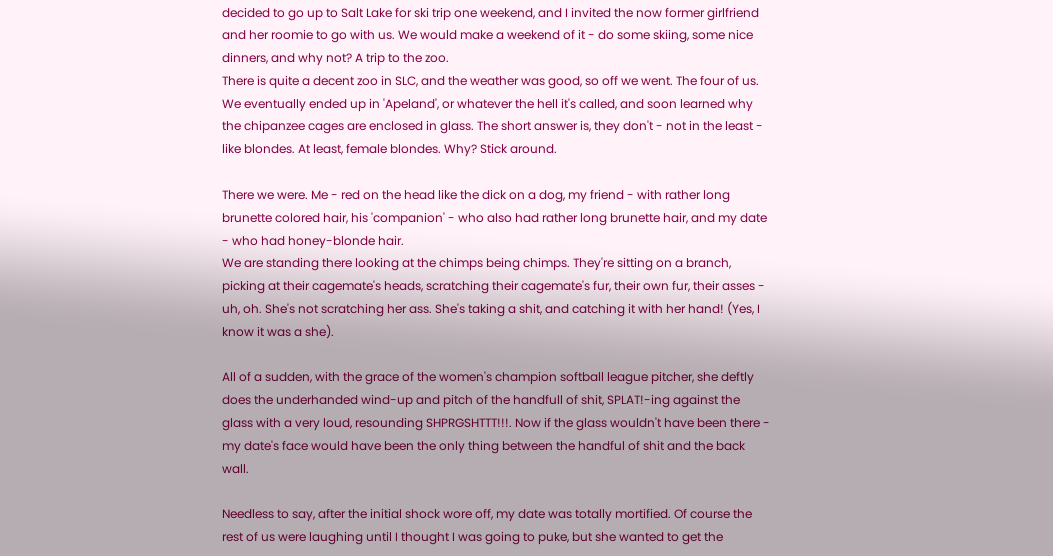decided to go up to Salt Lake for ski trip one weekend, and I invited the now former girlfriend and her roomie to go with us. We would make a weekend of it - do some skiing, some nice dinners, and why not? A trip to the zoo.
There is quite a decent zoo in SLC, and the weather was good, so off we went. The four of us.
We eventually ended up in 'Apeland', or whatever the hell it's called, and soon learned why the chipanzee cages are enclosed in glass. The short answer is, they don't - not in the least - like blondes. At least, female blondes. Why? Stick around.

There we were. Me - red on the head like the dick on a dog, my friend - with rather long brunette colored hair, his 'companion' - who also had rather long brunette hair, and my date - who had honey-blonde hair.
We are standing there looking at the chimps being chimps. They're sitting on a branch, picking at their cagemate's heads, scratching their cagemate's fur, their own fur, their asses - uh, oh. She's not scratching her ass. She's taking a shit, and catching it with her hand! (Yes, I know it was a she).

All of a sudden, with the grace of the women's champion softball league pitcher, she deftly does the underhanded wind-up and pitch of the handfull of shit, SPLAT!-ing against the glass with a very loud, resounding SHPRGSHTTT!!!. Now if the glass wouldn't have been there - my date's face would have been the only thing between the handful of shit and the back wall.

Needless to say, after the initial shock wore off, my date was totally mortified. Of course the rest of us were laughing until I thought I was going to puke, but she wanted to get the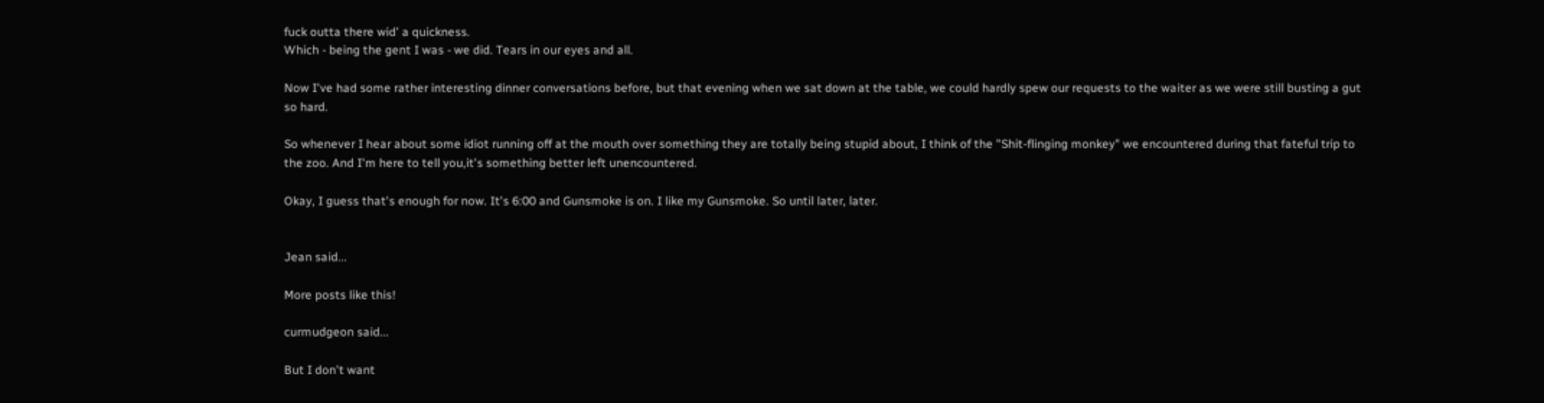fuck outta there wid' a quickness.
Which - being the gent I was - we did. Tears in our eyes and all.

Now I've had some rather interesting dinner conversations before, but that evening when we sat down at the table, we could hardly spew our requests to the waiter as we were still busting a gut so hard.

So whenever I hear about some idiot running off at the mouth over something they are totally being stupid about, I think of the "Shit-flinging monkey" we encountered during that fateful trip to the zoo. And I'm here to tell you,it's something better left unencountered.

Okay, I guess that's enough for now. It's 6:00 and Gunsmoke is on. I like my Gunsmoke. So until later, later.


Jean said...

More posts like this!

curmudgeon said...

But I don't want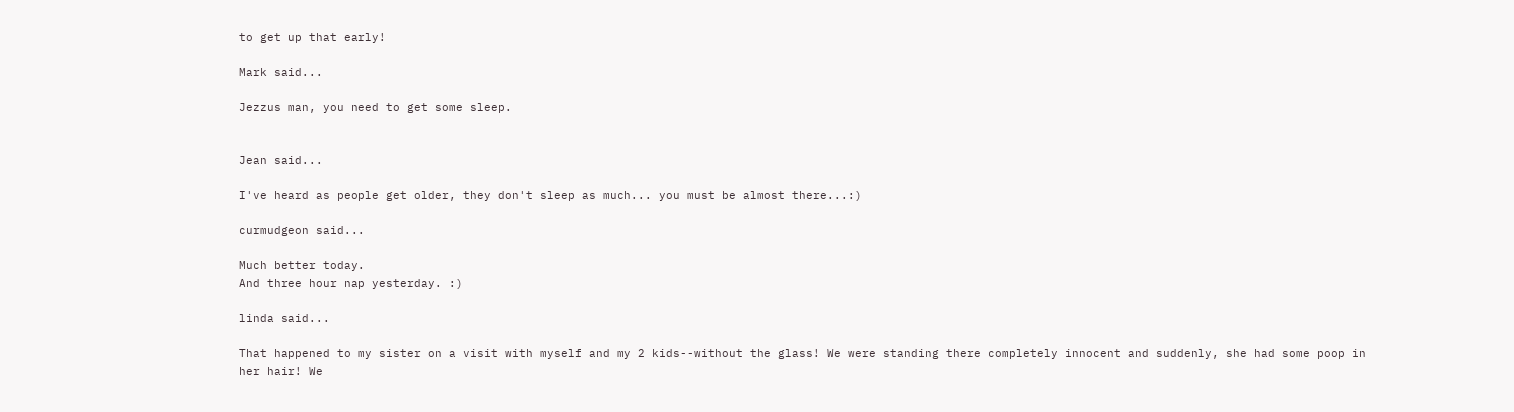to get up that early!

Mark said...

Jezzus man, you need to get some sleep.


Jean said...

I've heard as people get older, they don't sleep as much... you must be almost there...:)

curmudgeon said...

Much better today.
And three hour nap yesterday. :)

linda said...

That happened to my sister on a visit with myself and my 2 kids--without the glass! We were standing there completely innocent and suddenly, she had some poop in her hair! We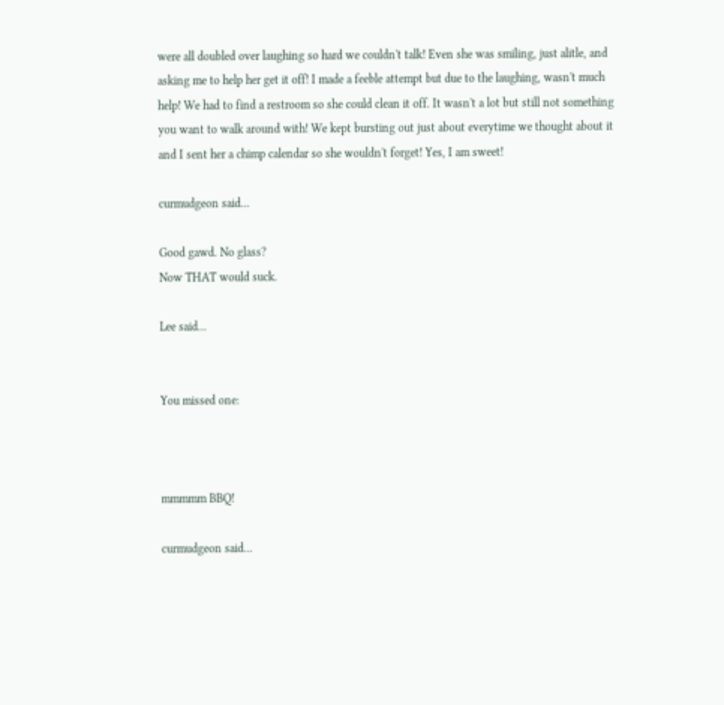were all doubled over laughing so hard we couldn't talk! Even she was smiling, just alitle, and asking me to help her get it off! I made a feeble attempt but due to the laughing, wasn't much help! We had to find a restroom so she could clean it off. It wasn't a lot but still not something you want to walk around with! We kept bursting out just about everytime we thought about it and I sent her a chimp calendar so she wouldn't forget! Yes, I am sweet!

curmudgeon said...

Good gawd. No glass?
Now THAT would suck.

Lee said...


You missed one:



mmmmm BBQ!

curmudgeon said...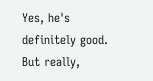Yes, he's definitely good. But really,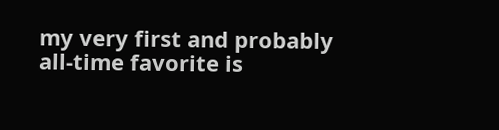my very first and probably all-time favorite is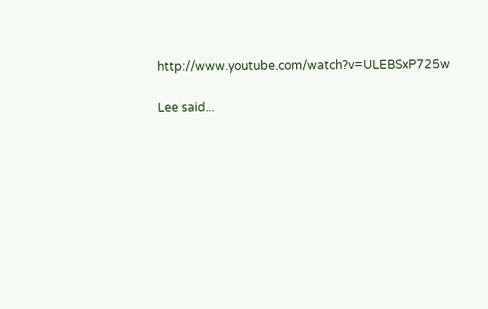http://www.youtube.com/watch?v=ULEBSxP725w

Lee said...